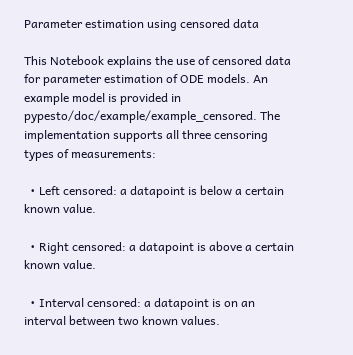Parameter estimation using censored data

This Notebook explains the use of censored data for parameter estimation of ODE models. An example model is provided in pypesto/doc/example/example_censored. The implementation supports all three censoring types of measurements:

  • Left censored: a datapoint is below a certain known value.

  • Right censored: a datapoint is above a certain known value.

  • Interval censored: a datapoint is on an interval between two known values.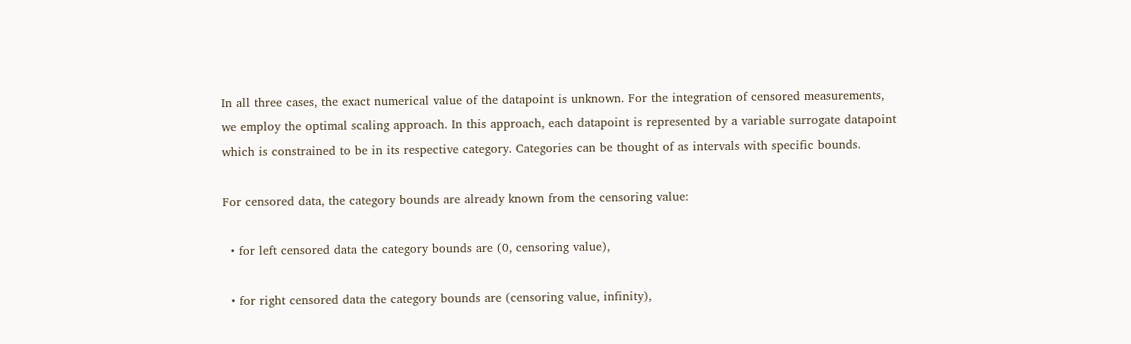In all three cases, the exact numerical value of the datapoint is unknown. For the integration of censored measurements, we employ the optimal scaling approach. In this approach, each datapoint is represented by a variable surrogate datapoint which is constrained to be in its respective category. Categories can be thought of as intervals with specific bounds.

For censored data, the category bounds are already known from the censoring value:

  • for left censored data the category bounds are (0, censoring value),

  • for right censored data the category bounds are (censoring value, infinity),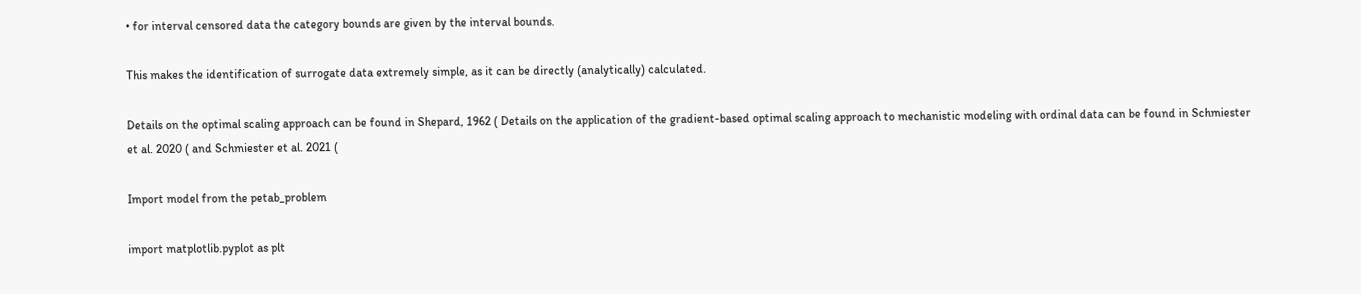• for interval censored data the category bounds are given by the interval bounds.

This makes the identification of surrogate data extremely simple, as it can be directly (analytically) calculated.

Details on the optimal scaling approach can be found in Shepard, 1962 ( Details on the application of the gradient-based optimal scaling approach to mechanistic modeling with ordinal data can be found in Schmiester et al. 2020 ( and Schmiester et al. 2021 (

Import model from the petab_problem

import matplotlib.pyplot as plt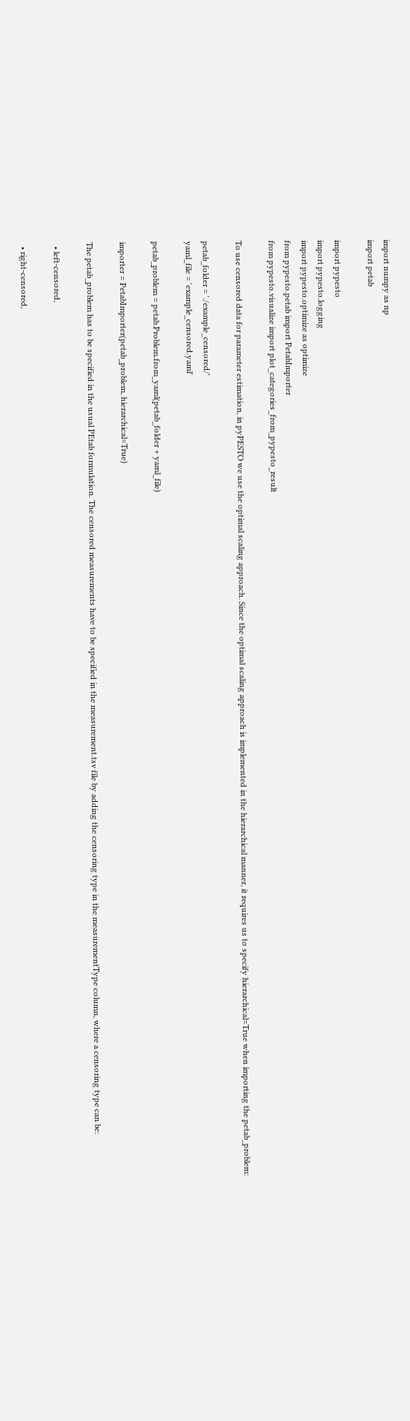import numpy as np
import petab

import pypesto
import pypesto.logging
import pypesto.optimize as optimize
from pypesto.petab import PetabImporter
from pypesto.visualize import plot_categories_from_pypesto_result

To use censored data for parameter estimation, in pyPESTO we use the optimal scaling approach. Since the optimal scaling approach is implemented in the hierarchical manner, it requires us to specify hierarchical=True when importing the petab_problem:

petab_folder = './example_censored/'
yaml_file = 'example_censored.yaml'

petab_problem = petab.Problem.from_yaml(petab_folder + yaml_file)

importer = PetabImporter(petab_problem, hierarchical=True)

The petab_problem has to be specified in the usual PEtab formulation. The censored measurements have to be specified in the measurement.tsv file by adding the censoring type in the measurementType column, where a censoring type can be:

  • left-censored,

  • right-censored,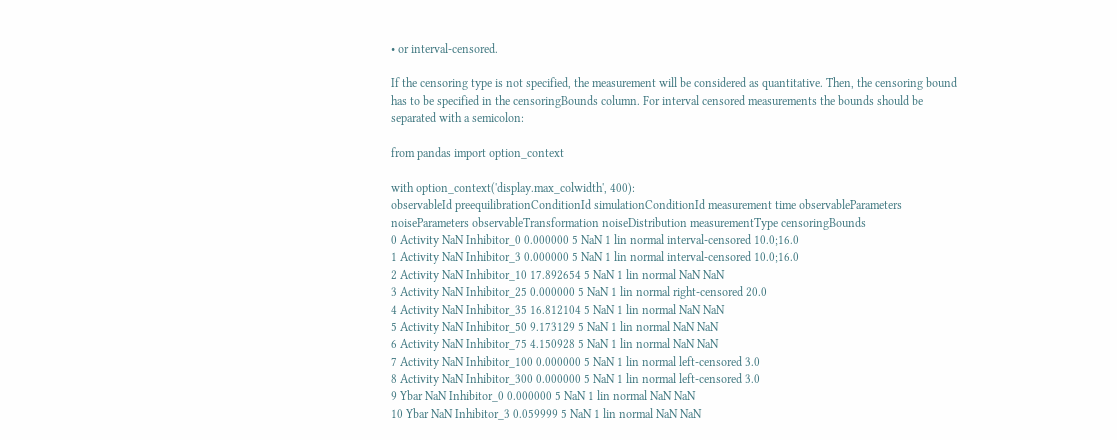• or interval-censored.

If the censoring type is not specified, the measurement will be considered as quantitative. Then, the censoring bound has to be specified in the censoringBounds column. For interval censored measurements the bounds should be separated with a semicolon:

from pandas import option_context

with option_context('display.max_colwidth', 400):
observableId preequilibrationConditionId simulationConditionId measurement time observableParameters noiseParameters observableTransformation noiseDistribution measurementType censoringBounds
0 Activity NaN Inhibitor_0 0.000000 5 NaN 1 lin normal interval-censored 10.0;16.0
1 Activity NaN Inhibitor_3 0.000000 5 NaN 1 lin normal interval-censored 10.0;16.0
2 Activity NaN Inhibitor_10 17.892654 5 NaN 1 lin normal NaN NaN
3 Activity NaN Inhibitor_25 0.000000 5 NaN 1 lin normal right-censored 20.0
4 Activity NaN Inhibitor_35 16.812104 5 NaN 1 lin normal NaN NaN
5 Activity NaN Inhibitor_50 9.173129 5 NaN 1 lin normal NaN NaN
6 Activity NaN Inhibitor_75 4.150928 5 NaN 1 lin normal NaN NaN
7 Activity NaN Inhibitor_100 0.000000 5 NaN 1 lin normal left-censored 3.0
8 Activity NaN Inhibitor_300 0.000000 5 NaN 1 lin normal left-censored 3.0
9 Ybar NaN Inhibitor_0 0.000000 5 NaN 1 lin normal NaN NaN
10 Ybar NaN Inhibitor_3 0.059999 5 NaN 1 lin normal NaN NaN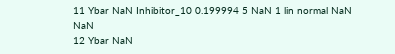11 Ybar NaN Inhibitor_10 0.199994 5 NaN 1 lin normal NaN NaN
12 Ybar NaN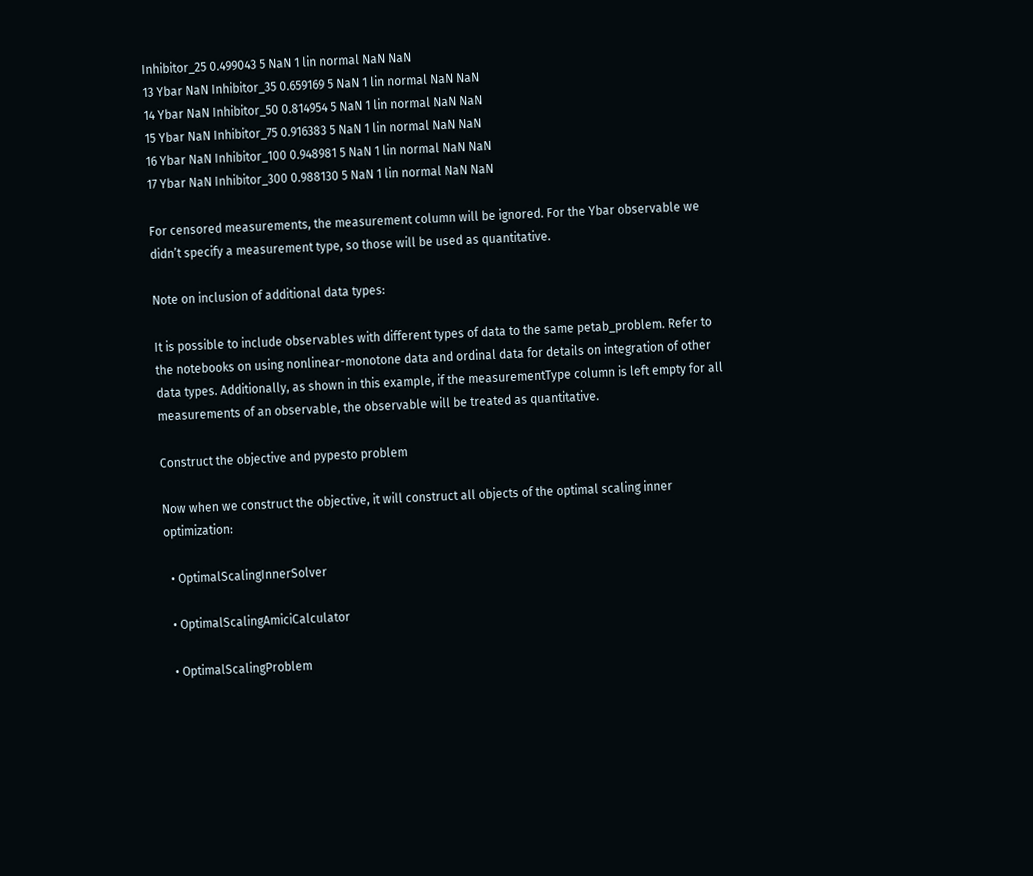Inhibitor_25 0.499043 5 NaN 1 lin normal NaN NaN
13 Ybar NaN Inhibitor_35 0.659169 5 NaN 1 lin normal NaN NaN
14 Ybar NaN Inhibitor_50 0.814954 5 NaN 1 lin normal NaN NaN
15 Ybar NaN Inhibitor_75 0.916383 5 NaN 1 lin normal NaN NaN
16 Ybar NaN Inhibitor_100 0.948981 5 NaN 1 lin normal NaN NaN
17 Ybar NaN Inhibitor_300 0.988130 5 NaN 1 lin normal NaN NaN

For censored measurements, the measurement column will be ignored. For the Ybar observable we didn’t specify a measurement type, so those will be used as quantitative.

Note on inclusion of additional data types:

It is possible to include observables with different types of data to the same petab_problem. Refer to the notebooks on using nonlinear-monotone data and ordinal data for details on integration of other data types. Additionally, as shown in this example, if the measurementType column is left empty for all measurements of an observable, the observable will be treated as quantitative.

Construct the objective and pypesto problem

Now when we construct the objective, it will construct all objects of the optimal scaling inner optimization:

  • OptimalScalingInnerSolver

  • OptimalScalingAmiciCalculator

  • OptimalScalingProblem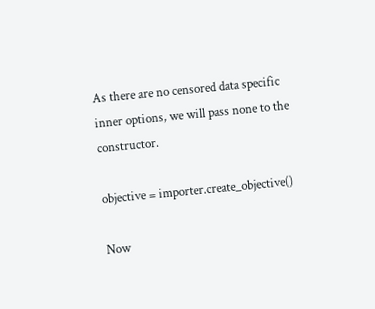As there are no censored data specific inner options, we will pass none to the constructor.

objective = importer.create_objective()

Now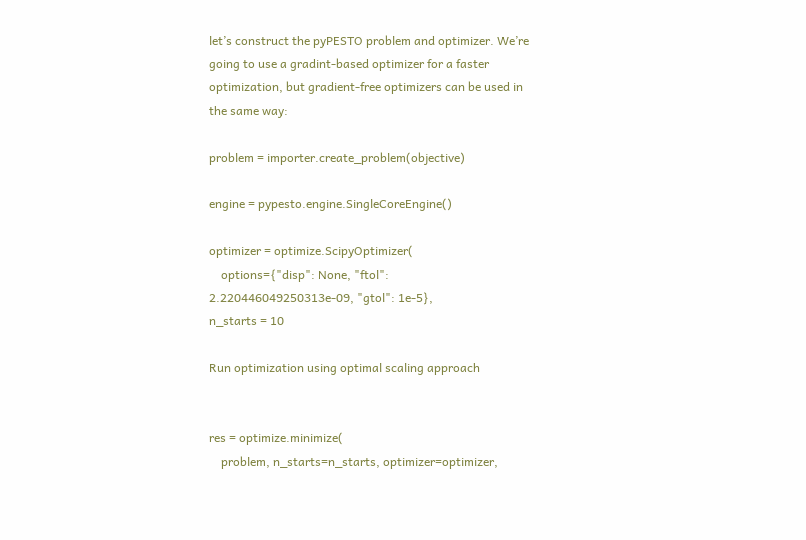let’s construct the pyPESTO problem and optimizer. We’re going to use a gradint-based optimizer for a faster optimization, but gradient-free optimizers can be used in the same way:

problem = importer.create_problem(objective)

engine = pypesto.engine.SingleCoreEngine()

optimizer = optimize.ScipyOptimizer(
    options={"disp": None, "ftol": 2.220446049250313e-09, "gtol": 1e-5},
n_starts = 10

Run optimization using optimal scaling approach


res = optimize.minimize(
    problem, n_starts=n_starts, optimizer=optimizer,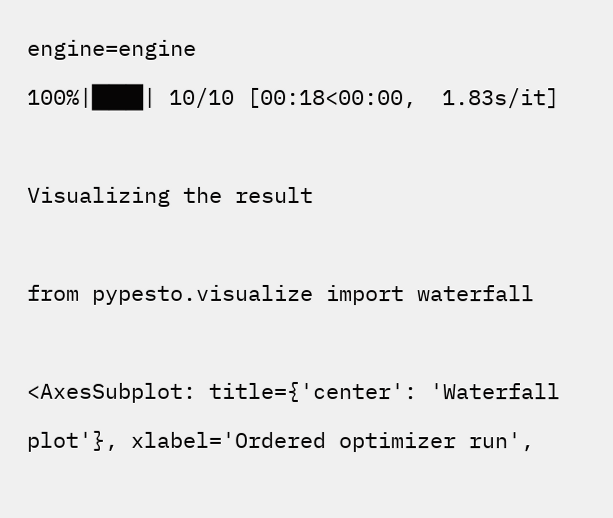engine=engine
100%|███| 10/10 [00:18<00:00,  1.83s/it]

Visualizing the result

from pypesto.visualize import waterfall

<AxesSubplot: title={'center': 'Waterfall plot'}, xlabel='Ordered optimizer run',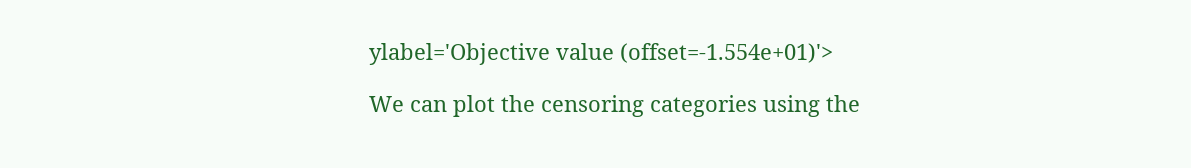ylabel='Objective value (offset=-1.554e+01)'>

We can plot the censoring categories using the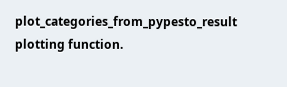plot_categories_from_pypesto_result plotting function.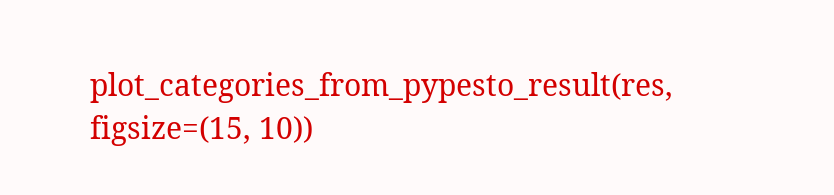plot_categories_from_pypesto_result(res, figsize=(15, 10))